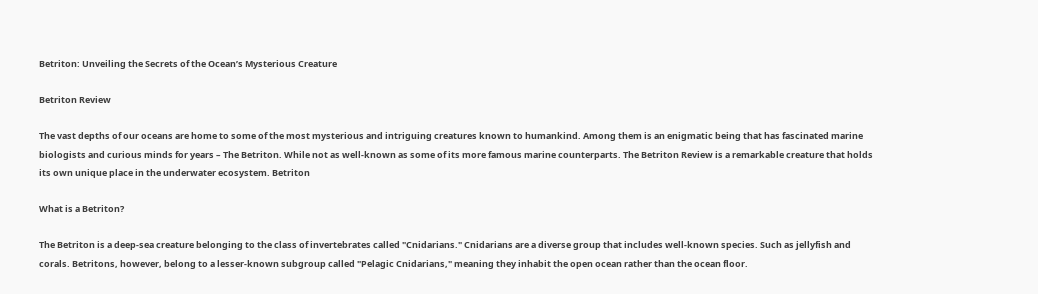Betriton: Unveiling the Secrets of the Ocean’s Mysterious Creature

Betriton Review

The vast depths of our oceans are home to some of the most mysterious and intriguing creatures known to humankind. Among them is an enigmatic being that has fascinated marine biologists and curious minds for years – The Betriton. While not as well-known as some of its more famous marine counterparts. The Betriton Review is a remarkable creature that holds its own unique place in the underwater ecosystem. Betriton

What is a Betriton?

The Betriton is a deep-sea creature belonging to the class of invertebrates called "Cnidarians." Cnidarians are a diverse group that includes well-known species. Such as jellyfish and corals. Betritons, however, belong to a lesser-known subgroup called "Pelagic Cnidarians," meaning they inhabit the open ocean rather than the ocean floor.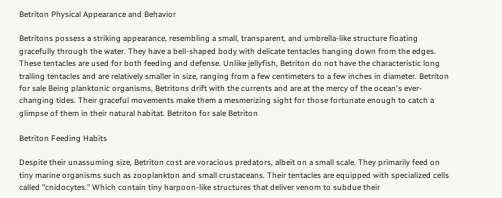Betriton Physical Appearance and Behavior

Betritons possess a striking appearance, resembling a small, transparent, and umbrella-like structure floating gracefully through the water. They have a bell-shaped body with delicate tentacles hanging down from the edges. These tentacles are used for both feeding and defense. Unlike jellyfish, Betriton do not have the characteristic long trailing tentacles and are relatively smaller in size, ranging from a few centimeters to a few inches in diameter. Betriton for sale Being planktonic organisms, Betritons drift with the currents and are at the mercy of the ocean's ever-changing tides. Their graceful movements make them a mesmerizing sight for those fortunate enough to catch a glimpse of them in their natural habitat. Betriton for sale Betriton

Betriton Feeding Habits

Despite their unassuming size, Betriton cost are voracious predators, albeit on a small scale. They primarily feed on tiny marine organisms such as zooplankton and small crustaceans. Their tentacles are equipped with specialized cells called "cnidocytes." Which contain tiny harpoon-like structures that deliver venom to subdue their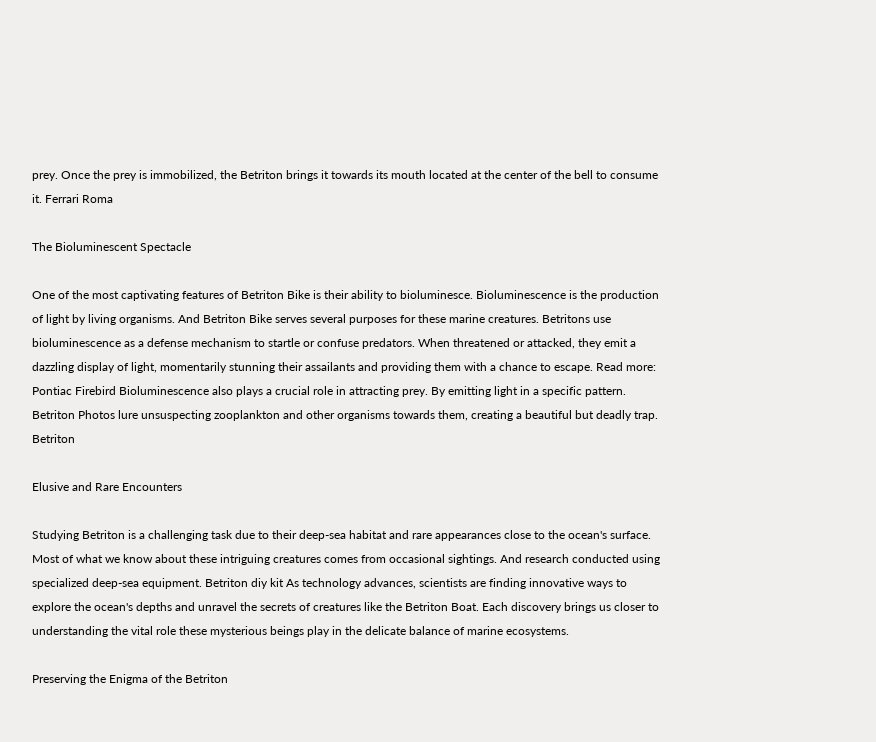prey. Once the prey is immobilized, the Betriton brings it towards its mouth located at the center of the bell to consume it. Ferrari Roma

The Bioluminescent Spectacle

One of the most captivating features of Betriton Bike is their ability to bioluminesce. Bioluminescence is the production of light by living organisms. And Betriton Bike serves several purposes for these marine creatures. Betritons use bioluminescence as a defense mechanism to startle or confuse predators. When threatened or attacked, they emit a dazzling display of light, momentarily stunning their assailants and providing them with a chance to escape. Read more: Pontiac Firebird Bioluminescence also plays a crucial role in attracting prey. By emitting light in a specific pattern. Betriton Photos lure unsuspecting zooplankton and other organisms towards them, creating a beautiful but deadly trap. Betriton

Elusive and Rare Encounters

Studying Betriton is a challenging task due to their deep-sea habitat and rare appearances close to the ocean's surface. Most of what we know about these intriguing creatures comes from occasional sightings. And research conducted using specialized deep-sea equipment. Betriton diy kit As technology advances, scientists are finding innovative ways to explore the ocean's depths and unravel the secrets of creatures like the Betriton Boat. Each discovery brings us closer to understanding the vital role these mysterious beings play in the delicate balance of marine ecosystems.

Preserving the Enigma of the Betriton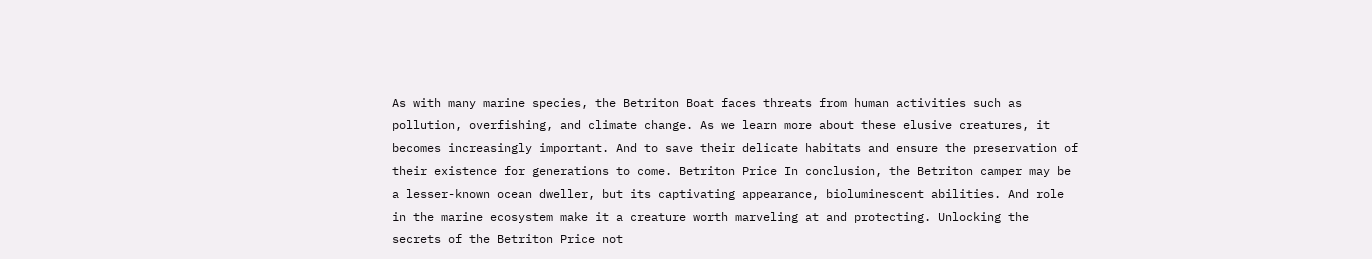As with many marine species, the Betriton Boat faces threats from human activities such as pollution, overfishing, and climate change. As we learn more about these elusive creatures, it becomes increasingly important. And to save their delicate habitats and ensure the preservation of their existence for generations to come. Betriton Price In conclusion, the Betriton camper may be a lesser-known ocean dweller, but its captivating appearance, bioluminescent abilities. And role in the marine ecosystem make it a creature worth marveling at and protecting. Unlocking the secrets of the Betriton Price not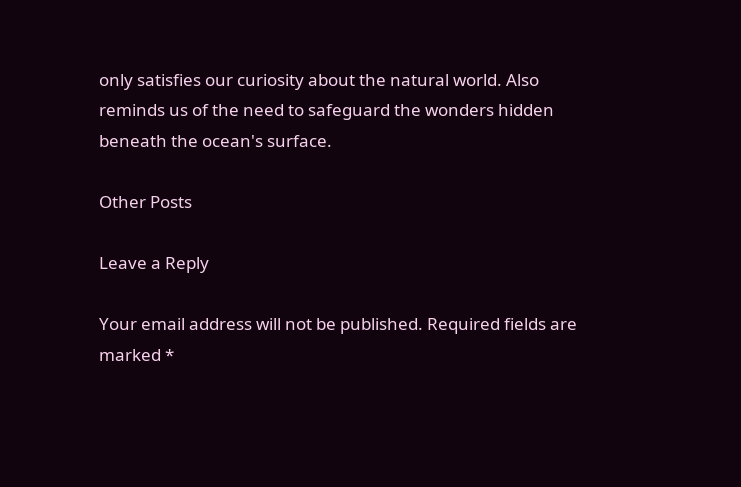only satisfies our curiosity about the natural world. Also reminds us of the need to safeguard the wonders hidden beneath the ocean's surface.

Other Posts

Leave a Reply

Your email address will not be published. Required fields are marked *